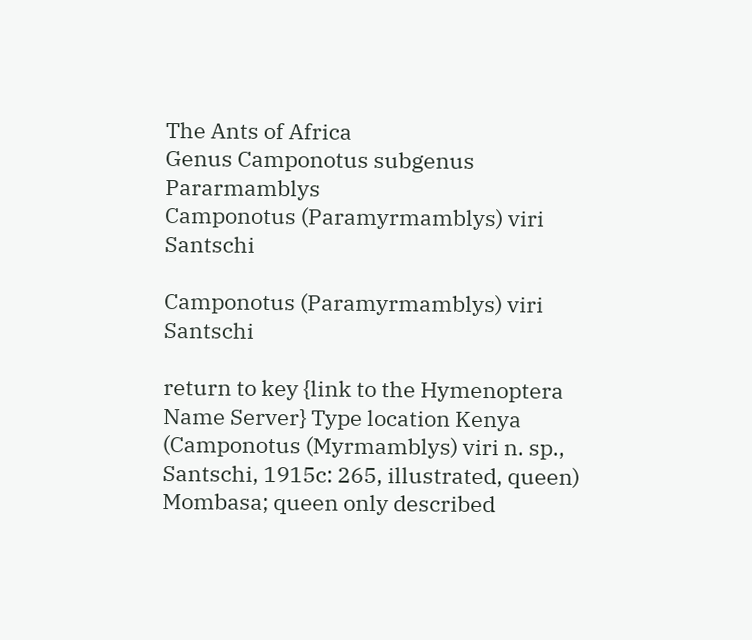The Ants of Africa
Genus Camponotus subgenus Pararmamblys
Camponotus (Paramyrmamblys) viri Santschi

Camponotus (Paramyrmamblys) viri Santschi

return to key {link to the Hymenoptera Name Server} Type location Kenya (Camponotus (Myrmamblys) viri n. sp., Santschi, 1915c: 265, illustrated, queen) Mombasa; queen only described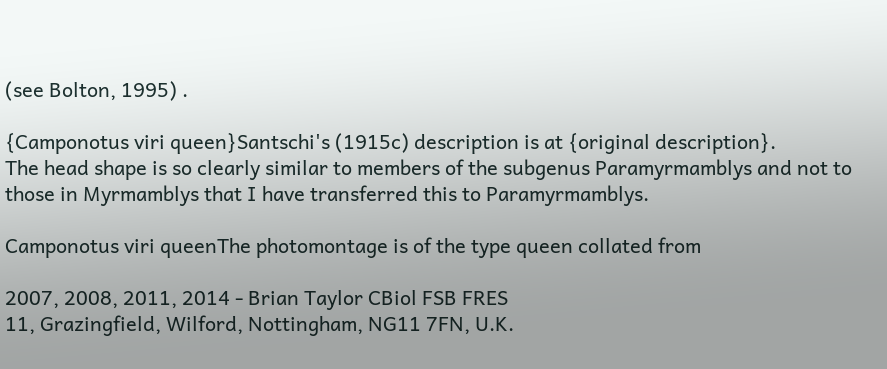(see Bolton, 1995) .

{Camponotus viri queen}Santschi's (1915c) description is at {original description}.
The head shape is so clearly similar to members of the subgenus Paramyrmamblys and not to those in Myrmamblys that I have transferred this to Paramyrmamblys.

Camponotus viri queenThe photomontage is of the type queen collated from

2007, 2008, 2011, 2014 - Brian Taylor CBiol FSB FRES
11, Grazingfield, Wilford, Nottingham, NG11 7FN, U.K.